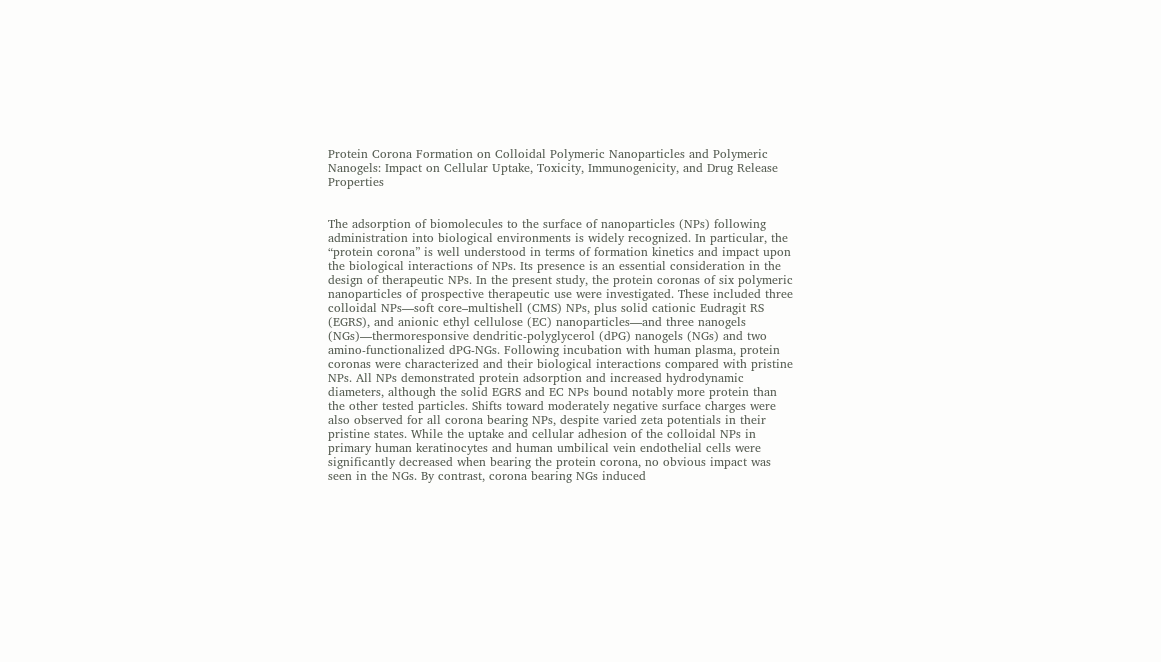Protein Corona Formation on Colloidal Polymeric Nanoparticles and Polymeric Nanogels: Impact on Cellular Uptake, Toxicity, Immunogenicity, and Drug Release Properties


The adsorption of biomolecules to the surface of nanoparticles (NPs) following administration into biological environments is widely recognized. In particular, the “protein corona” is well understood in terms of formation kinetics and impact upon the biological interactions of NPs. Its presence is an essential consideration in the design of therapeutic NPs. In the present study, the protein coronas of six polymeric nanoparticles of prospective therapeutic use were investigated. These included three colloidal NPs—soft core–multishell (CMS) NPs, plus solid cationic Eudragit RS (EGRS), and anionic ethyl cellulose (EC) nanoparticles—and three nanogels (NGs)—thermoresponsive dendritic-polyglycerol (dPG) nanogels (NGs) and two amino-functionalized dPG-NGs. Following incubation with human plasma, protein coronas were characterized and their biological interactions compared with pristine NPs. All NPs demonstrated protein adsorption and increased hydrodynamic diameters, although the solid EGRS and EC NPs bound notably more protein than the other tested particles. Shifts toward moderately negative surface charges were also observed for all corona bearing NPs, despite varied zeta potentials in their pristine states. While the uptake and cellular adhesion of the colloidal NPs in primary human keratinocytes and human umbilical vein endothelial cells were significantly decreased when bearing the protein corona, no obvious impact was seen in the NGs. By contrast, corona bearing NGs induced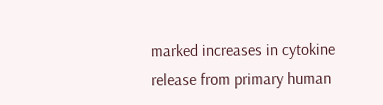marked increases in cytokine release from primary human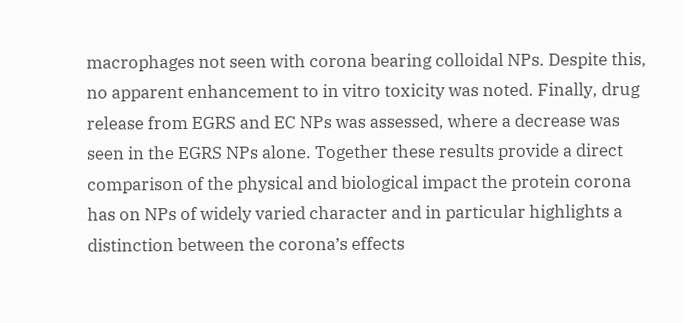macrophages not seen with corona bearing colloidal NPs. Despite this, no apparent enhancement to in vitro toxicity was noted. Finally, drug release from EGRS and EC NPs was assessed, where a decrease was seen in the EGRS NPs alone. Together these results provide a direct comparison of the physical and biological impact the protein corona has on NPs of widely varied character and in particular highlights a distinction between the corona’s effects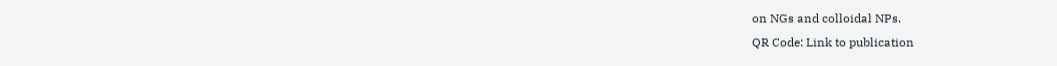on NGs and colloidal NPs.
QR Code: Link to publication